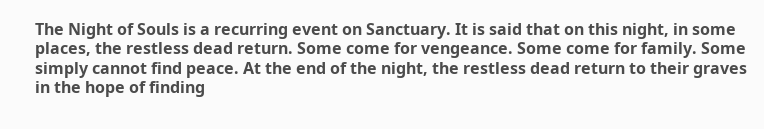The Night of Souls is a recurring event on Sanctuary. It is said that on this night, in some places, the restless dead return. Some come for vengeance. Some come for family. Some simply cannot find peace. At the end of the night, the restless dead return to their graves in the hope of finding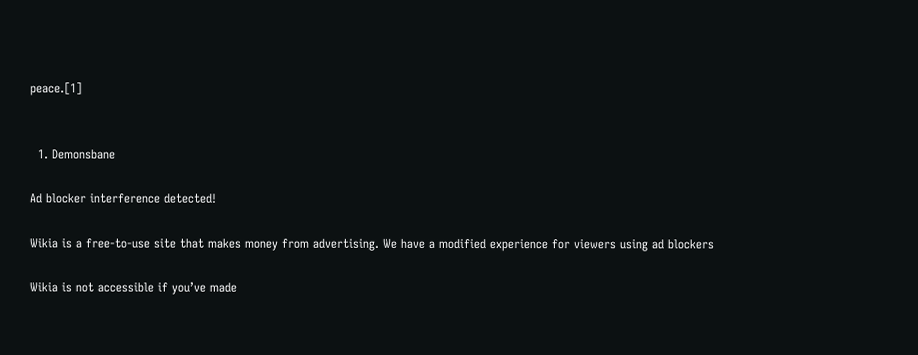peace.[1]


  1. Demonsbane

Ad blocker interference detected!

Wikia is a free-to-use site that makes money from advertising. We have a modified experience for viewers using ad blockers

Wikia is not accessible if you’ve made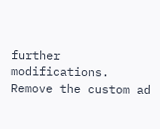further modifications. Remove the custom ad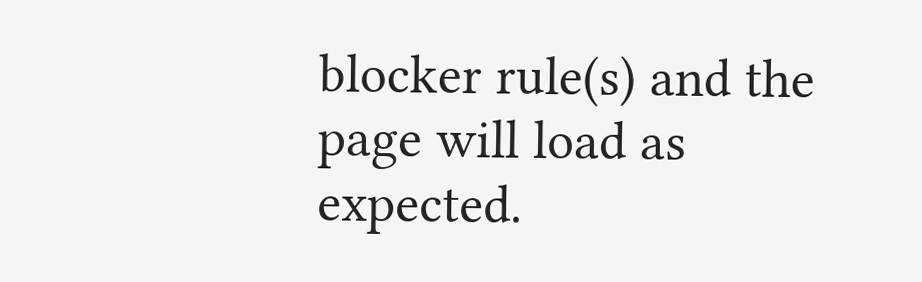blocker rule(s) and the page will load as expected.